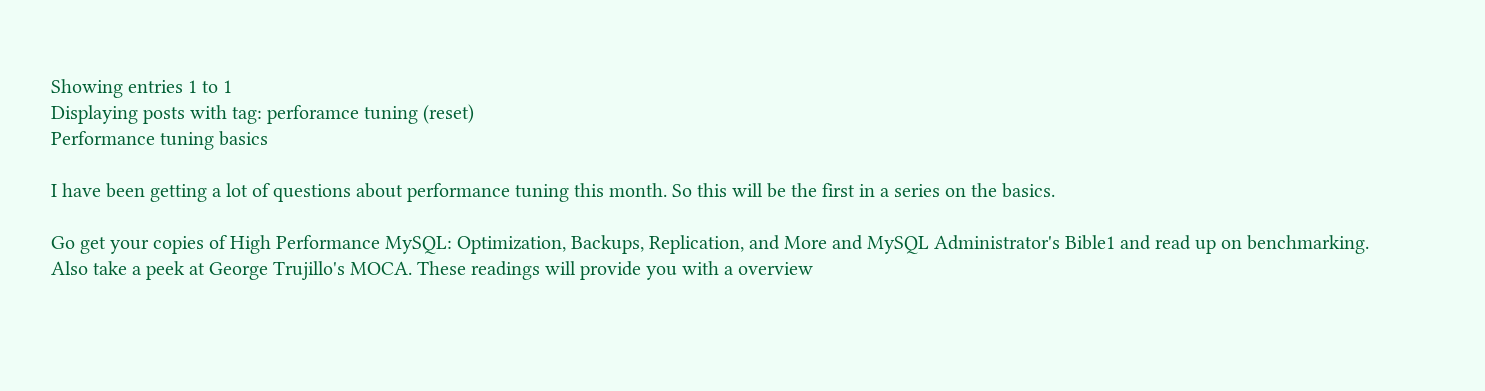Showing entries 1 to 1
Displaying posts with tag: perforamce tuning (reset)
Performance tuning basics

I have been getting a lot of questions about performance tuning this month. So this will be the first in a series on the basics.

Go get your copies of High Performance MySQL: Optimization, Backups, Replication, and More and MySQL Administrator's Bible1 and read up on benchmarking. Also take a peek at George Trujillo's MOCA. These readings will provide you with a overview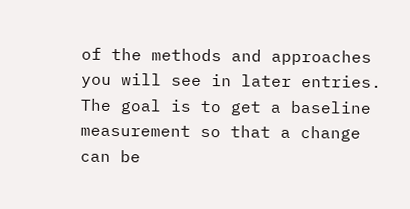of the methods and approaches you will see in later entries. The goal is to get a baseline measurement so that a change can be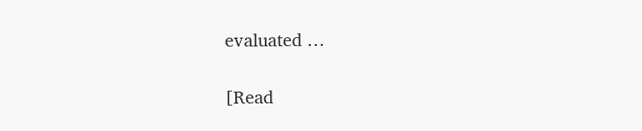evaluated …

[Read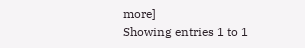more]
Showing entries 1 to 1